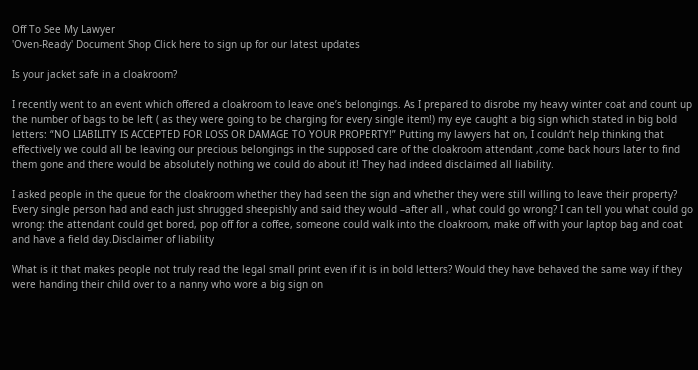Off To See My Lawyer
'Oven-Ready' Document Shop Click here to sign up for our latest updates

Is your jacket safe in a cloakroom?

I recently went to an event which offered a cloakroom to leave one’s belongings. As I prepared to disrobe my heavy winter coat and count up the number of bags to be left ( as they were going to be charging for every single item!) my eye caught a big sign which stated in big bold letters: “NO LIABILITY IS ACCEPTED FOR LOSS OR DAMAGE TO YOUR PROPERTY!” Putting my lawyers hat on, I couldn’t help thinking that effectively we could all be leaving our precious belongings in the supposed care of the cloakroom attendant ,come back hours later to find them gone and there would be absolutely nothing we could do about it! They had indeed disclaimed all liability.

I asked people in the queue for the cloakroom whether they had seen the sign and whether they were still willing to leave their property? Every single person had and each just shrugged sheepishly and said they would –after all , what could go wrong? I can tell you what could go wrong: the attendant could get bored, pop off for a coffee, someone could walk into the cloakroom, make off with your laptop bag and coat and have a field day.Disclaimer of liability

What is it that makes people not truly read the legal small print even if it is in bold letters? Would they have behaved the same way if they were handing their child over to a nanny who wore a big sign on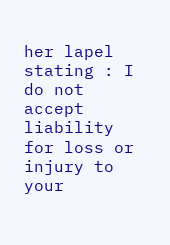her lapel stating : I do not accept liability for loss or injury to your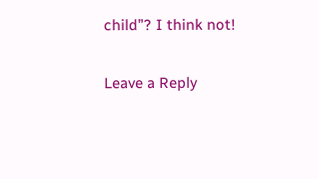child”? I think not!

Leave a Reply